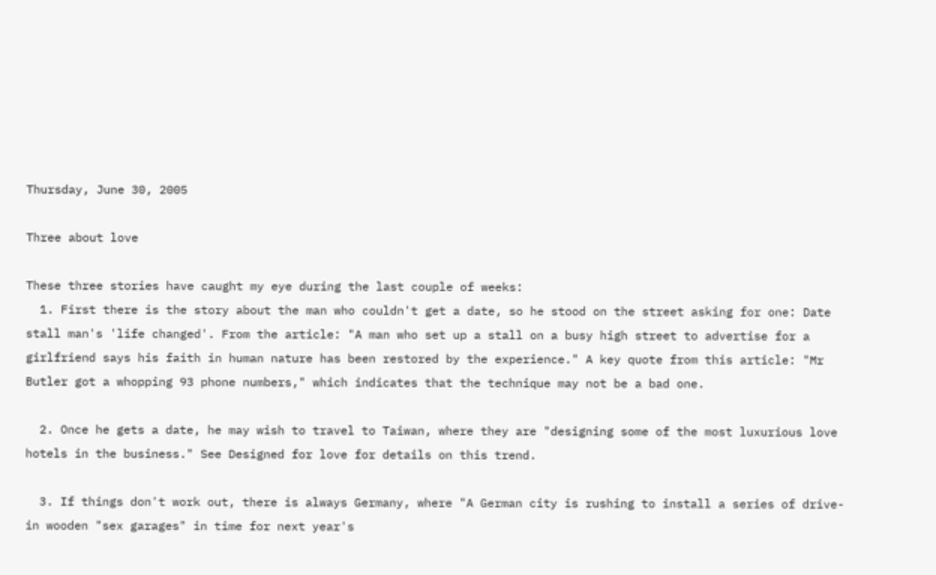Thursday, June 30, 2005

Three about love

These three stories have caught my eye during the last couple of weeks:
  1. First there is the story about the man who couldn't get a date, so he stood on the street asking for one: Date stall man's 'life changed'. From the article: "A man who set up a stall on a busy high street to advertise for a girlfriend says his faith in human nature has been restored by the experience." A key quote from this article: "Mr Butler got a whopping 93 phone numbers," which indicates that the technique may not be a bad one.

  2. Once he gets a date, he may wish to travel to Taiwan, where they are "designing some of the most luxurious love hotels in the business." See Designed for love for details on this trend.

  3. If things don't work out, there is always Germany, where "A German city is rushing to install a series of drive-in wooden "sex garages" in time for next year's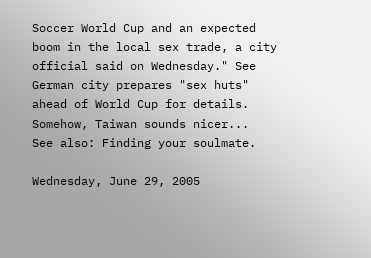Soccer World Cup and an expected boom in the local sex trade, a city official said on Wednesday." See German city prepares "sex huts" ahead of World Cup for details. Somehow, Taiwan sounds nicer...
See also: Finding your soulmate.

Wednesday, June 29, 2005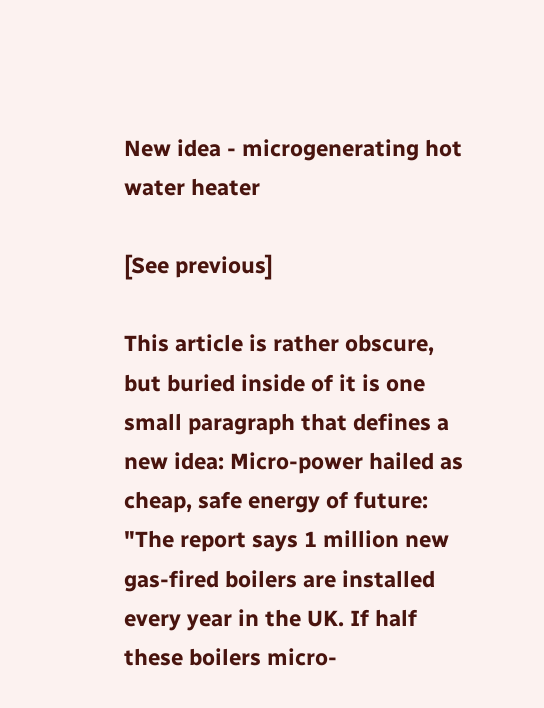New idea - microgenerating hot water heater

[See previous]

This article is rather obscure, but buried inside of it is one small paragraph that defines a new idea: Micro-power hailed as cheap, safe energy of future: "The report says 1 million new gas-fired boilers are installed every year in the UK. If half these boilers micro-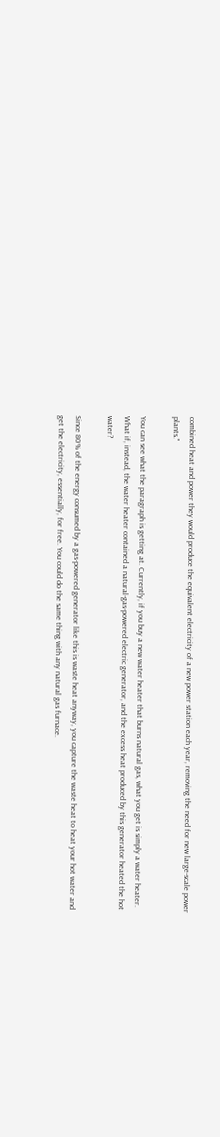combined heat and power they would produce the equivalent electricity of a new power station each year, removing the need for new large-scale power plants."

You can see what the paragraph is getting at. Currently, if you buy a new water heater that burns natural gas, what you get is simply a water heater. What if, instead, the water heater contained a natural-gas-powered electric generator, and the excess heat produced by this generator heated the hot water?

Since 80% of the energy consumed by a gas-powered generator like this is waste heat anyway, you capture the waste heat to heat your hot water and get the electricity, essentially, for free. You could do the same thing with any natural gas furnace.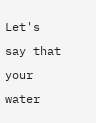Let's say that your water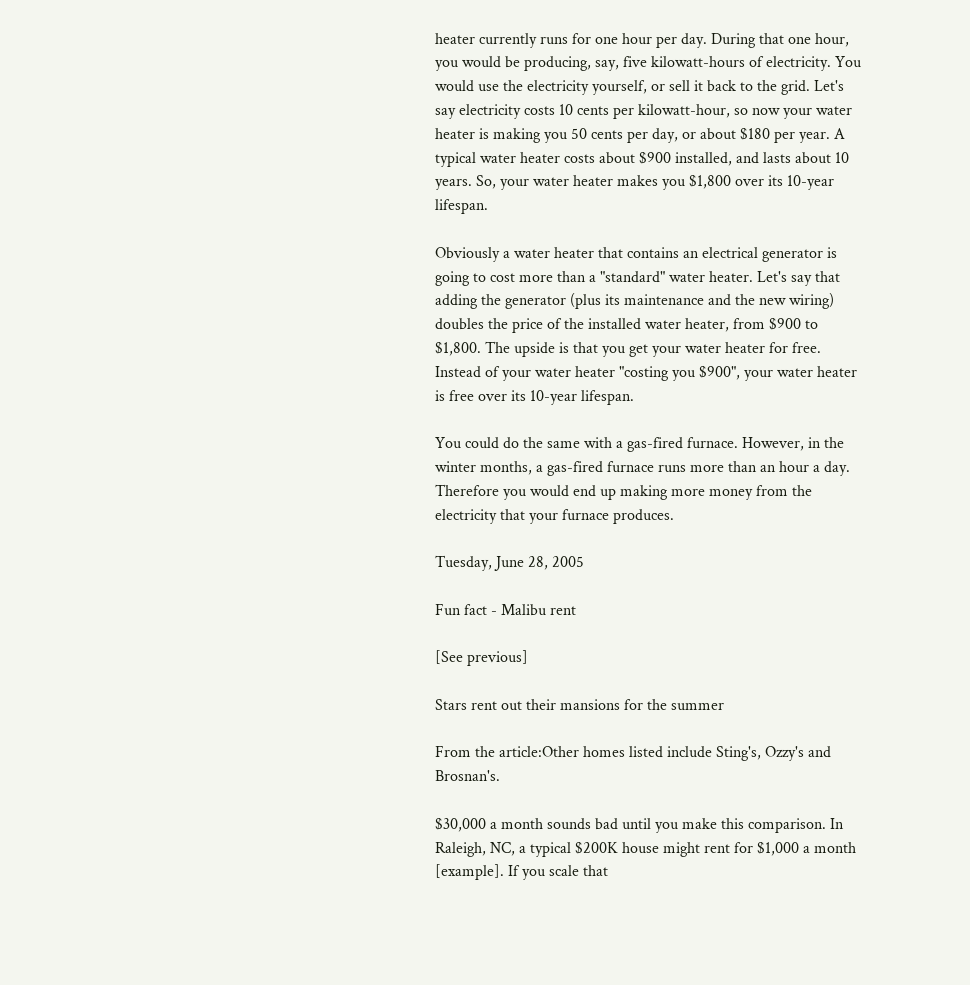heater currently runs for one hour per day. During that one hour, you would be producing, say, five kilowatt-hours of electricity. You would use the electricity yourself, or sell it back to the grid. Let's say electricity costs 10 cents per kilowatt-hour, so now your water heater is making you 50 cents per day, or about $180 per year. A typical water heater costs about $900 installed, and lasts about 10 years. So, your water heater makes you $1,800 over its 10-year lifespan.

Obviously a water heater that contains an electrical generator is going to cost more than a "standard" water heater. Let's say that adding the generator (plus its maintenance and the new wiring) doubles the price of the installed water heater, from $900 to $1,800. The upside is that you get your water heater for free. Instead of your water heater "costing you $900", your water heater is free over its 10-year lifespan.

You could do the same with a gas-fired furnace. However, in the winter months, a gas-fired furnace runs more than an hour a day. Therefore you would end up making more money from the electricity that your furnace produces.

Tuesday, June 28, 2005

Fun fact - Malibu rent

[See previous]

Stars rent out their mansions for the summer

From the article:Other homes listed include Sting's, Ozzy's and Brosnan's.

$30,000 a month sounds bad until you make this comparison. In Raleigh, NC, a typical $200K house might rent for $1,000 a month [example]. If you scale that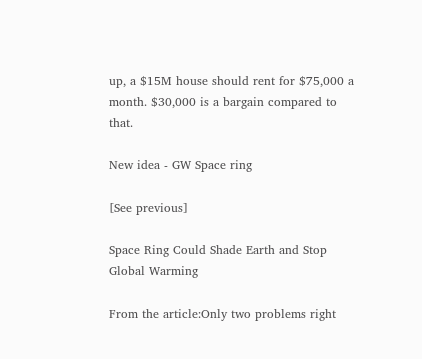up, a $15M house should rent for $75,000 a month. $30,000 is a bargain compared to that.

New idea - GW Space ring

[See previous]

Space Ring Could Shade Earth and Stop Global Warming

From the article:Only two problems right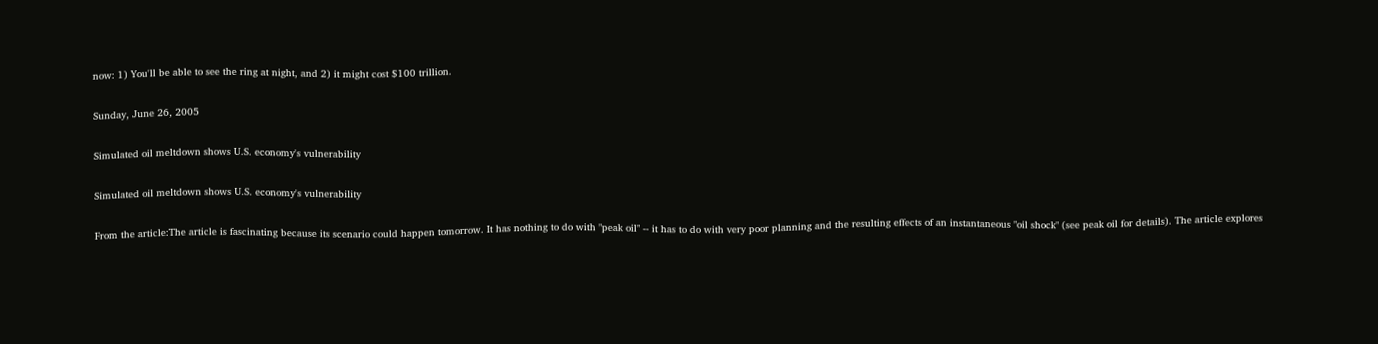now: 1) You'll be able to see the ring at night, and 2) it might cost $100 trillion.

Sunday, June 26, 2005

Simulated oil meltdown shows U.S. economy's vulnerability

Simulated oil meltdown shows U.S. economy's vulnerability

From the article:The article is fascinating because its scenario could happen tomorrow. It has nothing to do with "peak oil" -- it has to do with very poor planning and the resulting effects of an instantaneous "oil shock" (see peak oil for details). The article explores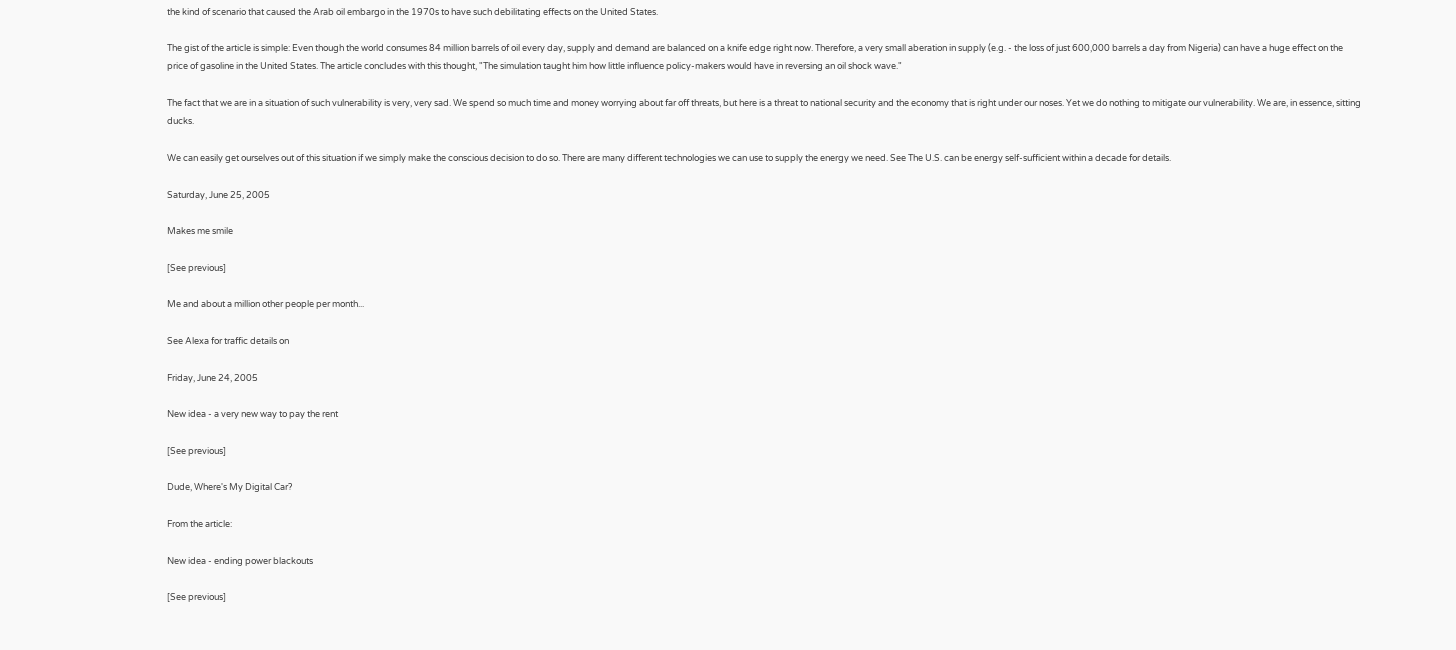the kind of scenario that caused the Arab oil embargo in the 1970s to have such debilitating effects on the United States.

The gist of the article is simple: Even though the world consumes 84 million barrels of oil every day, supply and demand are balanced on a knife edge right now. Therefore, a very small aberation in supply (e.g. - the loss of just 600,000 barrels a day from Nigeria) can have a huge effect on the price of gasoline in the United States. The article concludes with this thought, "The simulation taught him how little influence policy-makers would have in reversing an oil shock wave."

The fact that we are in a situation of such vulnerability is very, very sad. We spend so much time and money worrying about far off threats, but here is a threat to national security and the economy that is right under our noses. Yet we do nothing to mitigate our vulnerability. We are, in essence, sitting ducks.

We can easily get ourselves out of this situation if we simply make the conscious decision to do so. There are many different technologies we can use to supply the energy we need. See The U.S. can be energy self-sufficient within a decade for details.

Saturday, June 25, 2005

Makes me smile

[See previous]

Me and about a million other people per month...

See Alexa for traffic details on

Friday, June 24, 2005

New idea - a very new way to pay the rent

[See previous]

Dude, Where's My Digital Car?

From the article:

New idea - ending power blackouts

[See previous]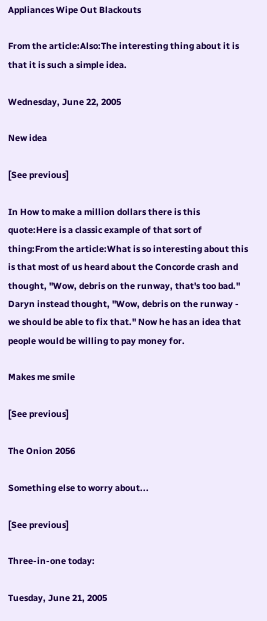Appliances Wipe Out Blackouts

From the article:Also:The interesting thing about it is that it is such a simple idea.

Wednesday, June 22, 2005

New idea

[See previous]

In How to make a million dollars there is this quote:Here is a classic example of that sort of thing:From the article:What is so interesting about this is that most of us heard about the Concorde crash and thought, "Wow, debris on the runway, that's too bad." Daryn instead thought, "Wow, debris on the runway - we should be able to fix that." Now he has an idea that people would be willing to pay money for.

Makes me smile

[See previous]

The Onion 2056

Something else to worry about...

[See previous]

Three-in-one today:

Tuesday, June 21, 2005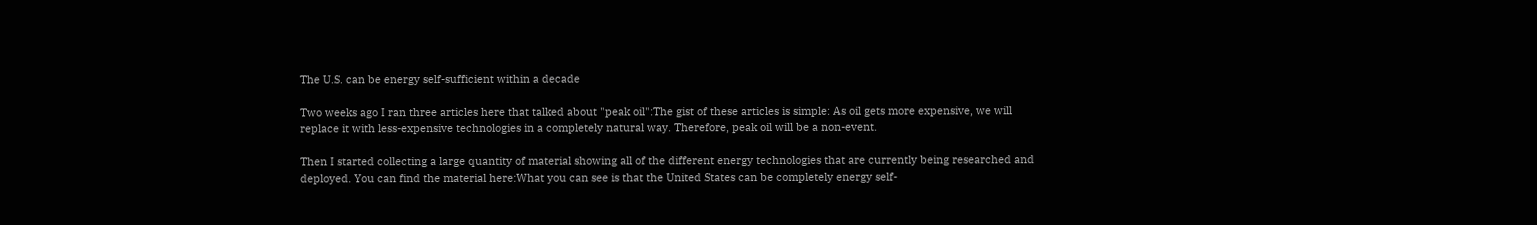The U.S. can be energy self-sufficient within a decade

Two weeks ago I ran three articles here that talked about "peak oil":The gist of these articles is simple: As oil gets more expensive, we will replace it with less-expensive technologies in a completely natural way. Therefore, peak oil will be a non-event.

Then I started collecting a large quantity of material showing all of the different energy technologies that are currently being researched and deployed. You can find the material here:What you can see is that the United States can be completely energy self-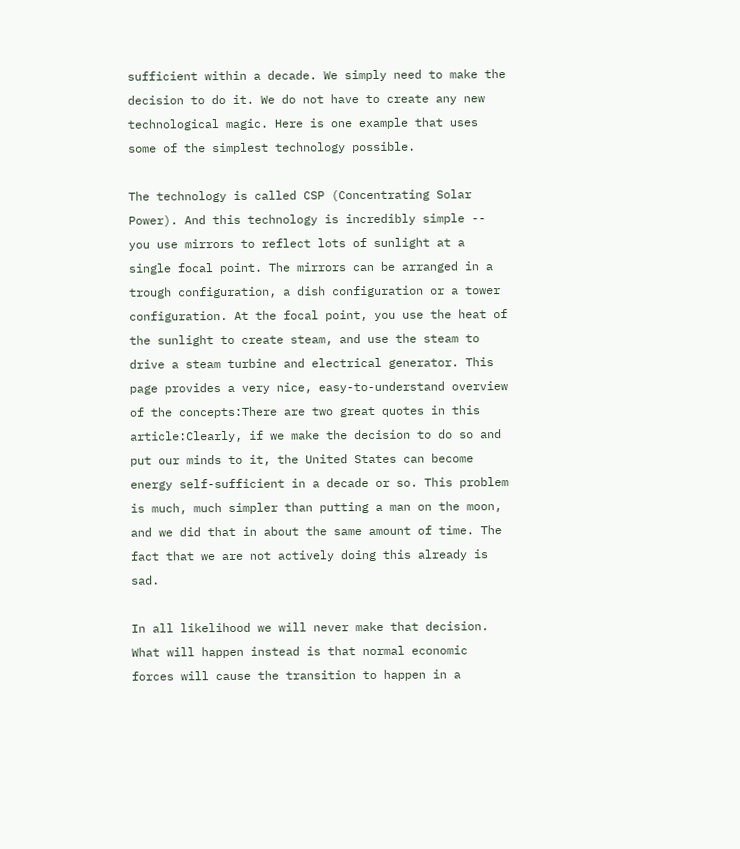sufficient within a decade. We simply need to make the decision to do it. We do not have to create any new technological magic. Here is one example that uses some of the simplest technology possible.

The technology is called CSP (Concentrating Solar Power). And this technology is incredibly simple -- you use mirrors to reflect lots of sunlight at a single focal point. The mirrors can be arranged in a trough configuration, a dish configuration or a tower configuration. At the focal point, you use the heat of the sunlight to create steam, and use the steam to drive a steam turbine and electrical generator. This page provides a very nice, easy-to-understand overview of the concepts:There are two great quotes in this article:Clearly, if we make the decision to do so and put our minds to it, the United States can become energy self-sufficient in a decade or so. This problem is much, much simpler than putting a man on the moon, and we did that in about the same amount of time. The fact that we are not actively doing this already is sad.

In all likelihood we will never make that decision. What will happen instead is that normal economic forces will cause the transition to happen in a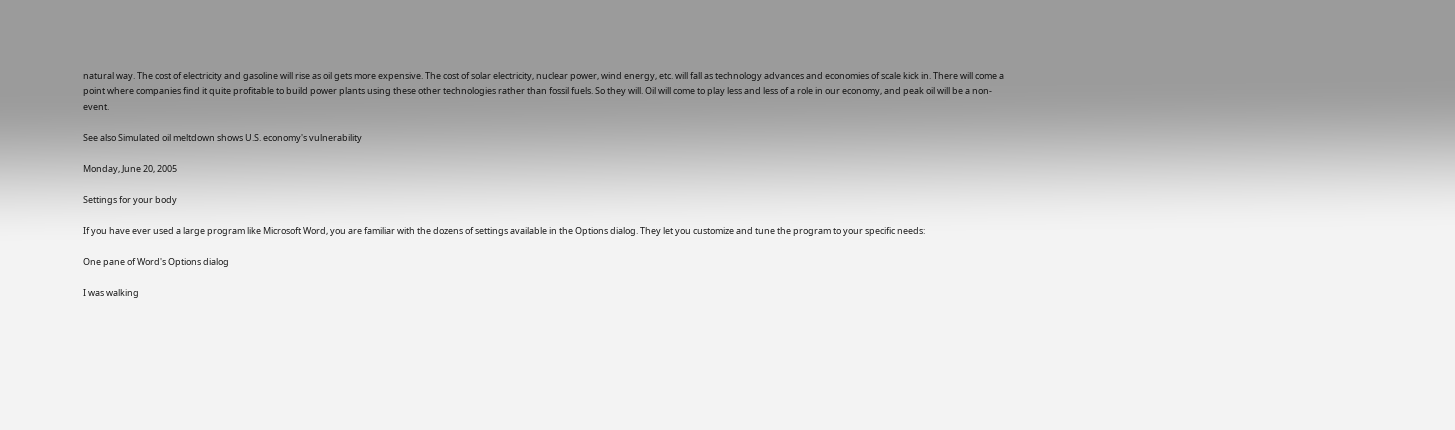natural way. The cost of electricity and gasoline will rise as oil gets more expensive. The cost of solar electricity, nuclear power, wind energy, etc. will fall as technology advances and economies of scale kick in. There will come a point where companies find it quite profitable to build power plants using these other technologies rather than fossil fuels. So they will. Oil will come to play less and less of a role in our economy, and peak oil will be a non-event.

See also Simulated oil meltdown shows U.S. economy's vulnerability

Monday, June 20, 2005

Settings for your body

If you have ever used a large program like Microsoft Word, you are familiar with the dozens of settings available in the Options dialog. They let you customize and tune the program to your specific needs:

One pane of Word's Options dialog

I was walking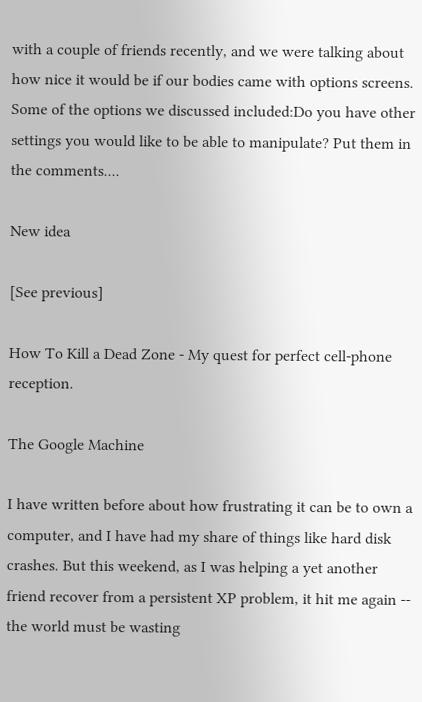with a couple of friends recently, and we were talking about how nice it would be if our bodies came with options screens. Some of the options we discussed included:Do you have other settings you would like to be able to manipulate? Put them in the comments....

New idea

[See previous]

How To Kill a Dead Zone - My quest for perfect cell-phone reception.

The Google Machine

I have written before about how frustrating it can be to own a computer, and I have had my share of things like hard disk crashes. But this weekend, as I was helping a yet another friend recover from a persistent XP problem, it hit me again -- the world must be wasting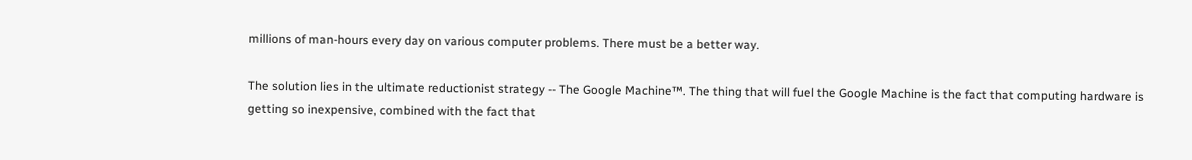millions of man-hours every day on various computer problems. There must be a better way.

The solution lies in the ultimate reductionist strategy -- The Google Machine™. The thing that will fuel the Google Machine is the fact that computing hardware is getting so inexpensive, combined with the fact that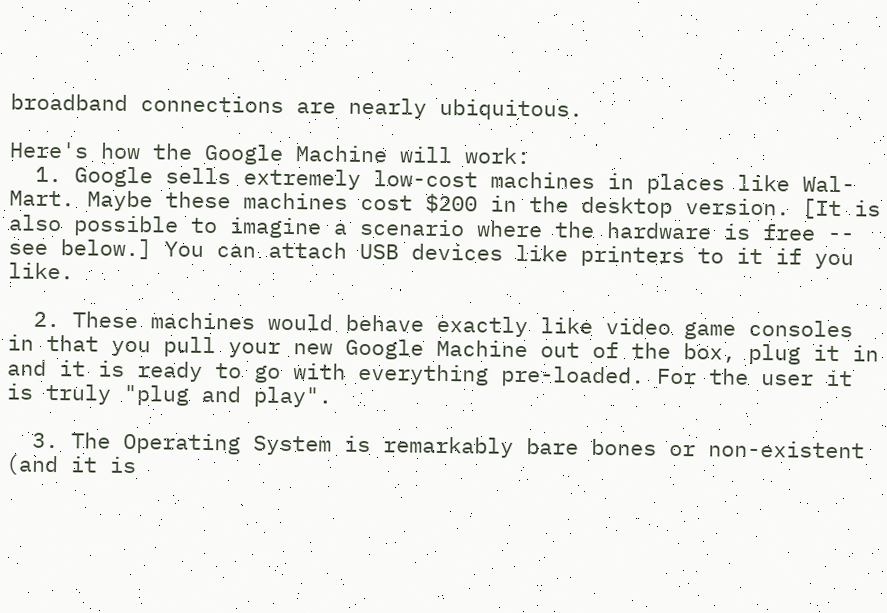broadband connections are nearly ubiquitous.

Here's how the Google Machine will work:
  1. Google sells extremely low-cost machines in places like Wal-Mart. Maybe these machines cost $200 in the desktop version. [It is also possible to imagine a scenario where the hardware is free -- see below.] You can attach USB devices like printers to it if you like.

  2. These machines would behave exactly like video game consoles in that you pull your new Google Machine out of the box, plug it in and it is ready to go with everything pre-loaded. For the user it is truly "plug and play".

  3. The Operating System is remarkably bare bones or non-existent (and it is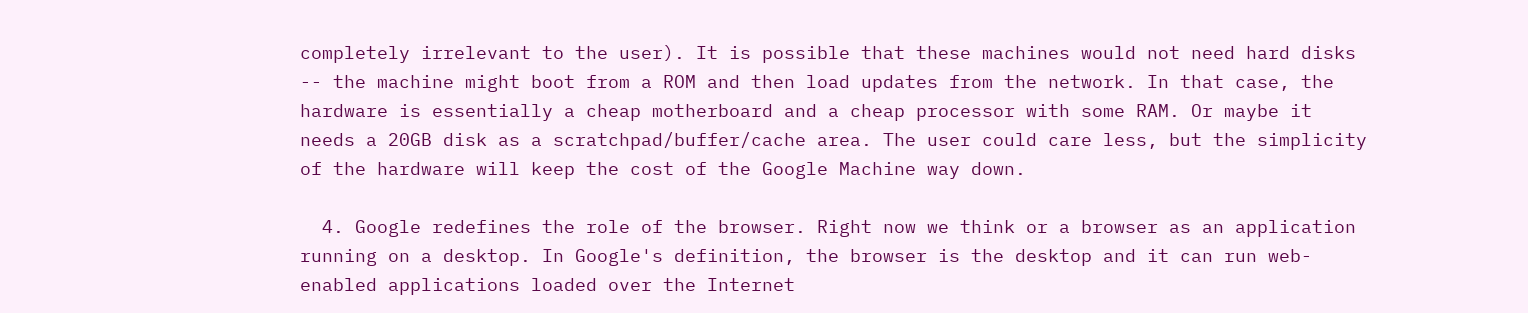completely irrelevant to the user). It is possible that these machines would not need hard disks -- the machine might boot from a ROM and then load updates from the network. In that case, the hardware is essentially a cheap motherboard and a cheap processor with some RAM. Or maybe it needs a 20GB disk as a scratchpad/buffer/cache area. The user could care less, but the simplicity of the hardware will keep the cost of the Google Machine way down.

  4. Google redefines the role of the browser. Right now we think or a browser as an application running on a desktop. In Google's definition, the browser is the desktop and it can run web-enabled applications loaded over the Internet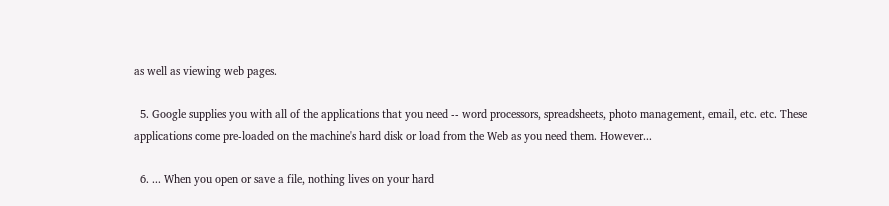as well as viewing web pages.

  5. Google supplies you with all of the applications that you need -- word processors, spreadsheets, photo management, email, etc. etc. These applications come pre-loaded on the machine's hard disk or load from the Web as you need them. However...

  6. ... When you open or save a file, nothing lives on your hard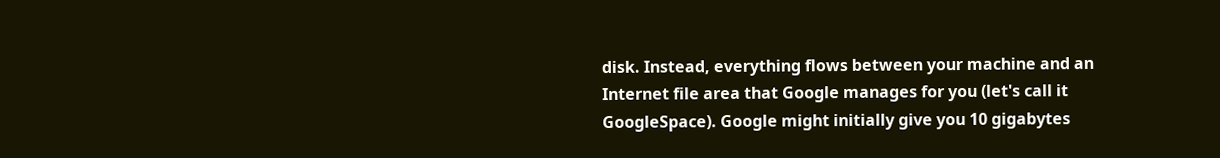disk. Instead, everything flows between your machine and an Internet file area that Google manages for you (let's call it GoogleSpace). Google might initially give you 10 gigabytes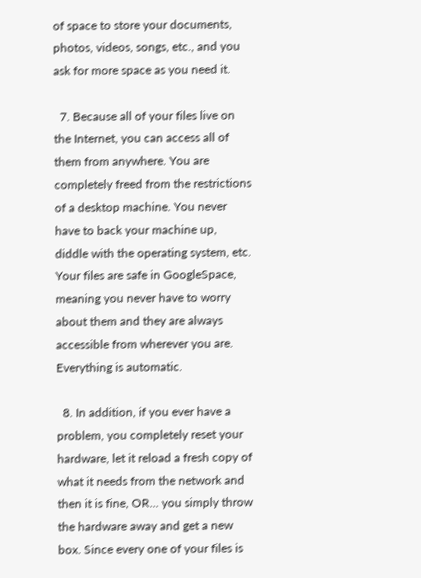of space to store your documents, photos, videos, songs, etc., and you ask for more space as you need it.

  7. Because all of your files live on the Internet, you can access all of them from anywhere. You are completely freed from the restrictions of a desktop machine. You never have to back your machine up, diddle with the operating system, etc. Your files are safe in GoogleSpace, meaning you never have to worry about them and they are always accessible from wherever you are. Everything is automatic.

  8. In addition, if you ever have a problem, you completely reset your hardware, let it reload a fresh copy of what it needs from the network and then it is fine, OR... you simply throw the hardware away and get a new box. Since every one of your files is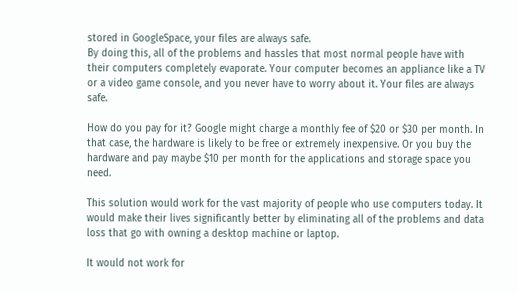stored in GoogleSpace, your files are always safe.
By doing this, all of the problems and hassles that most normal people have with their computers completely evaporate. Your computer becomes an appliance like a TV or a video game console, and you never have to worry about it. Your files are always safe.

How do you pay for it? Google might charge a monthly fee of $20 or $30 per month. In that case, the hardware is likely to be free or extremely inexpensive. Or you buy the hardware and pay maybe $10 per month for the applications and storage space you need.

This solution would work for the vast majority of people who use computers today. It would make their lives significantly better by eliminating all of the problems and data loss that go with owning a desktop machine or laptop.

It would not work for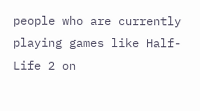people who are currently playing games like Half-Life 2 on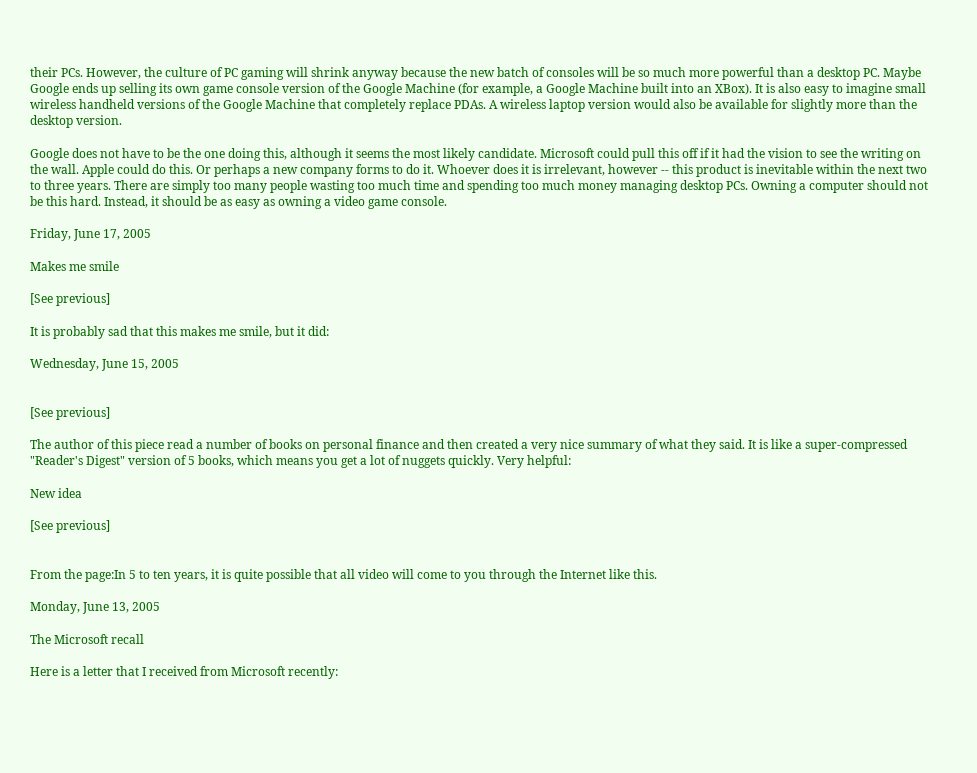their PCs. However, the culture of PC gaming will shrink anyway because the new batch of consoles will be so much more powerful than a desktop PC. Maybe Google ends up selling its own game console version of the Google Machine (for example, a Google Machine built into an XBox). It is also easy to imagine small wireless handheld versions of the Google Machine that completely replace PDAs. A wireless laptop version would also be available for slightly more than the desktop version.

Google does not have to be the one doing this, although it seems the most likely candidate. Microsoft could pull this off if it had the vision to see the writing on the wall. Apple could do this. Or perhaps a new company forms to do it. Whoever does it is irrelevant, however -- this product is inevitable within the next two to three years. There are simply too many people wasting too much time and spending too much money managing desktop PCs. Owning a computer should not be this hard. Instead, it should be as easy as owning a video game console.

Friday, June 17, 2005

Makes me smile

[See previous]

It is probably sad that this makes me smile, but it did:

Wednesday, June 15, 2005


[See previous]

The author of this piece read a number of books on personal finance and then created a very nice summary of what they said. It is like a super-compressed "Reader's Digest" version of 5 books, which means you get a lot of nuggets quickly. Very helpful:

New idea

[See previous]


From the page:In 5 to ten years, it is quite possible that all video will come to you through the Internet like this.

Monday, June 13, 2005

The Microsoft recall

Here is a letter that I received from Microsoft recently: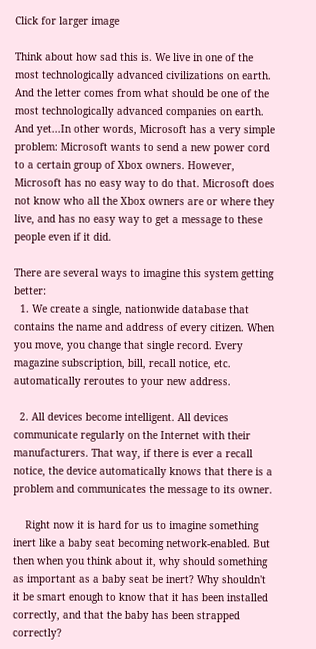Click for larger image

Think about how sad this is. We live in one of the most technologically advanced civilizations on earth. And the letter comes from what should be one of the most technologically advanced companies on earth. And yet...In other words, Microsoft has a very simple problem: Microsoft wants to send a new power cord to a certain group of Xbox owners. However, Microsoft has no easy way to do that. Microsoft does not know who all the Xbox owners are or where they live, and has no easy way to get a message to these people even if it did.

There are several ways to imagine this system getting better:
  1. We create a single, nationwide database that contains the name and address of every citizen. When you move, you change that single record. Every magazine subscription, bill, recall notice, etc. automatically reroutes to your new address.

  2. All devices become intelligent. All devices communicate regularly on the Internet with their manufacturers. That way, if there is ever a recall notice, the device automatically knows that there is a problem and communicates the message to its owner.

    Right now it is hard for us to imagine something inert like a baby seat becoming network-enabled. But then when you think about it, why should something as important as a baby seat be inert? Why shouldn't it be smart enough to know that it has been installed correctly, and that the baby has been strapped correctly?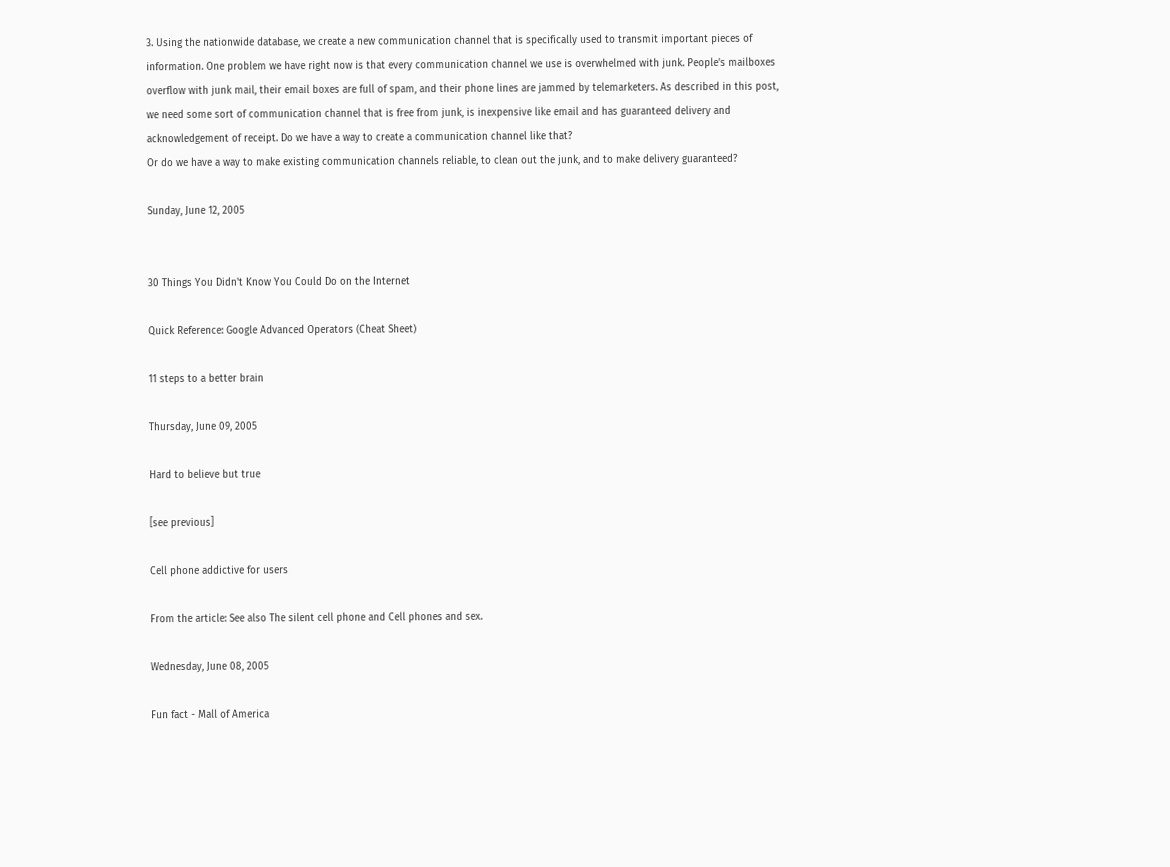3. Using the nationwide database, we create a new communication channel that is specifically used to transmit important pieces of information. One problem we have right now is that every communication channel we use is overwhelmed with junk. People's mailboxes overflow with junk mail, their email boxes are full of spam, and their phone lines are jammed by telemarketers. As described in this post, we need some sort of communication channel that is free from junk, is inexpensive like email and has guaranteed delivery and acknowledgement of receipt. Do we have a way to create a communication channel like that?
Or do we have a way to make existing communication channels reliable, to clean out the junk, and to make delivery guaranteed?

Sunday, June 12, 2005


30 Things You Didn't Know You Could Do on the Internet

Quick Reference: Google Advanced Operators (Cheat Sheet)

11 steps to a better brain

Thursday, June 09, 2005

Hard to believe but true

[see previous]

Cell phone addictive for users

From the article: See also The silent cell phone and Cell phones and sex.

Wednesday, June 08, 2005

Fun fact - Mall of America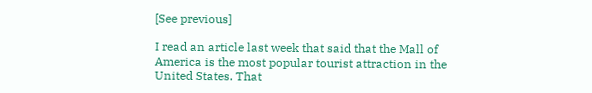[See previous]

I read an article last week that said that the Mall of America is the most popular tourist attraction in the United States. That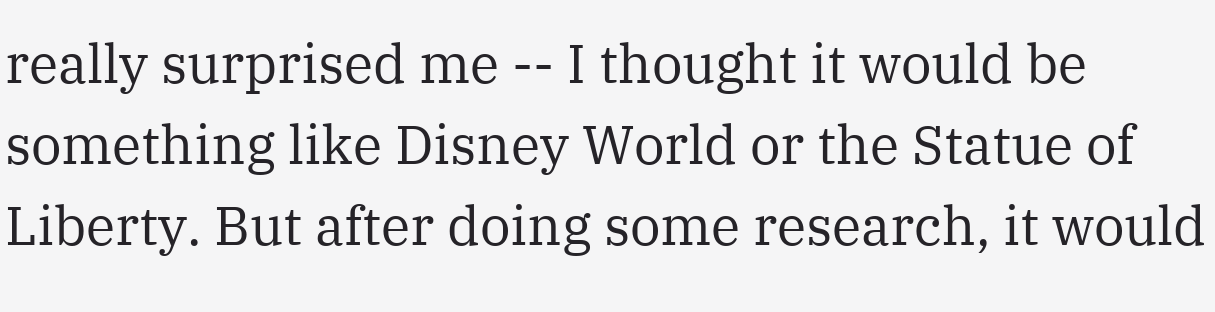really surprised me -- I thought it would be something like Disney World or the Statue of Liberty. But after doing some research, it would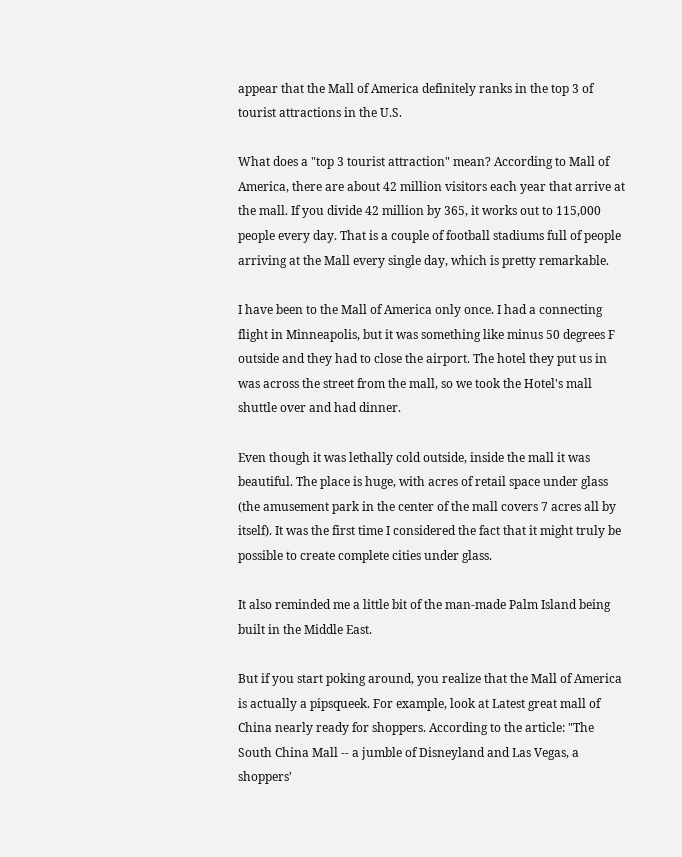appear that the Mall of America definitely ranks in the top 3 of tourist attractions in the U.S.

What does a "top 3 tourist attraction" mean? According to Mall of America, there are about 42 million visitors each year that arrive at the mall. If you divide 42 million by 365, it works out to 115,000 people every day. That is a couple of football stadiums full of people arriving at the Mall every single day, which is pretty remarkable.

I have been to the Mall of America only once. I had a connecting flight in Minneapolis, but it was something like minus 50 degrees F outside and they had to close the airport. The hotel they put us in was across the street from the mall, so we took the Hotel's mall shuttle over and had dinner.

Even though it was lethally cold outside, inside the mall it was beautiful. The place is huge, with acres of retail space under glass (the amusement park in the center of the mall covers 7 acres all by itself). It was the first time I considered the fact that it might truly be possible to create complete cities under glass.

It also reminded me a little bit of the man-made Palm Island being built in the Middle East.

But if you start poking around, you realize that the Mall of America is actually a pipsqueek. For example, look at Latest great mall of China nearly ready for shoppers. According to the article: "The South China Mall -- a jumble of Disneyland and Las Vegas, a shoppers'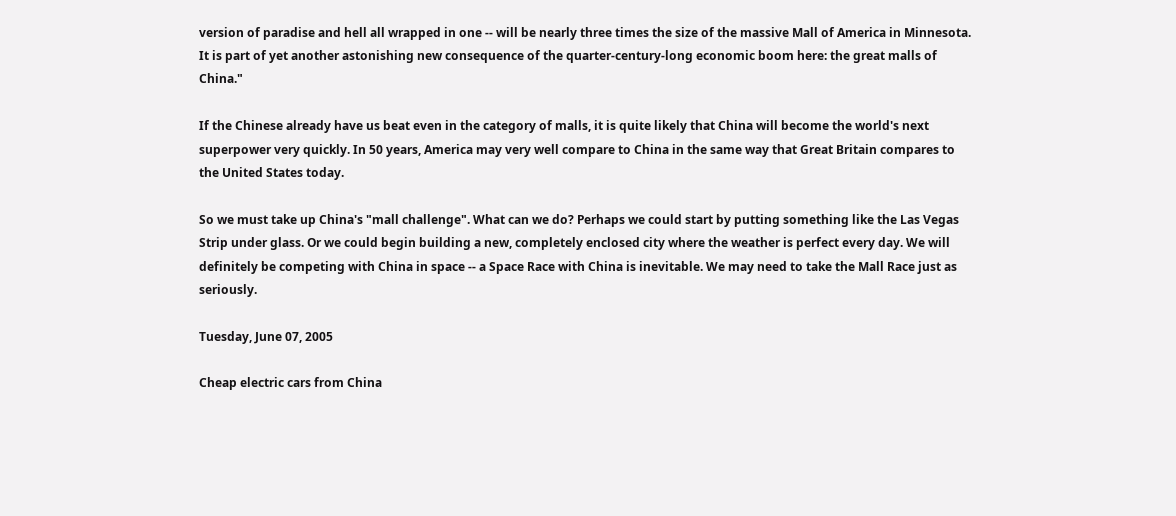version of paradise and hell all wrapped in one -- will be nearly three times the size of the massive Mall of America in Minnesota. It is part of yet another astonishing new consequence of the quarter-century-long economic boom here: the great malls of China."

If the Chinese already have us beat even in the category of malls, it is quite likely that China will become the world's next superpower very quickly. In 50 years, America may very well compare to China in the same way that Great Britain compares to the United States today.

So we must take up China's "mall challenge". What can we do? Perhaps we could start by putting something like the Las Vegas Strip under glass. Or we could begin building a new, completely enclosed city where the weather is perfect every day. We will definitely be competing with China in space -- a Space Race with China is inevitable. We may need to take the Mall Race just as seriously.

Tuesday, June 07, 2005

Cheap electric cars from China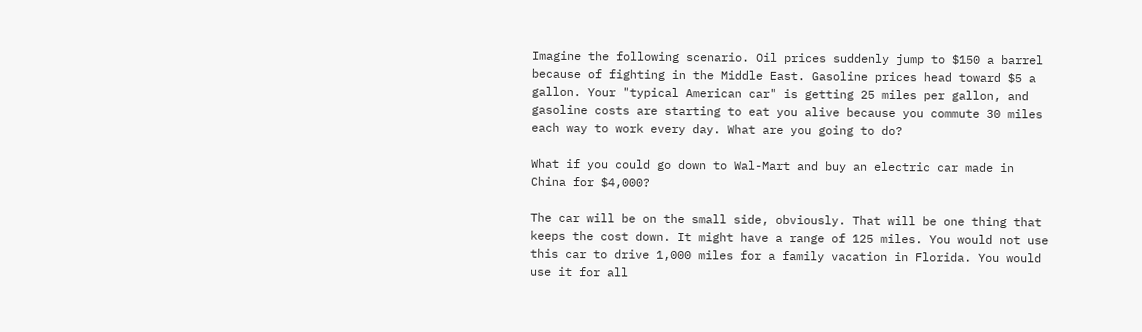Imagine the following scenario. Oil prices suddenly jump to $150 a barrel because of fighting in the Middle East. Gasoline prices head toward $5 a gallon. Your "typical American car" is getting 25 miles per gallon, and gasoline costs are starting to eat you alive because you commute 30 miles each way to work every day. What are you going to do?

What if you could go down to Wal-Mart and buy an electric car made in China for $4,000?

The car will be on the small side, obviously. That will be one thing that keeps the cost down. It might have a range of 125 miles. You would not use this car to drive 1,000 miles for a family vacation in Florida. You would use it for all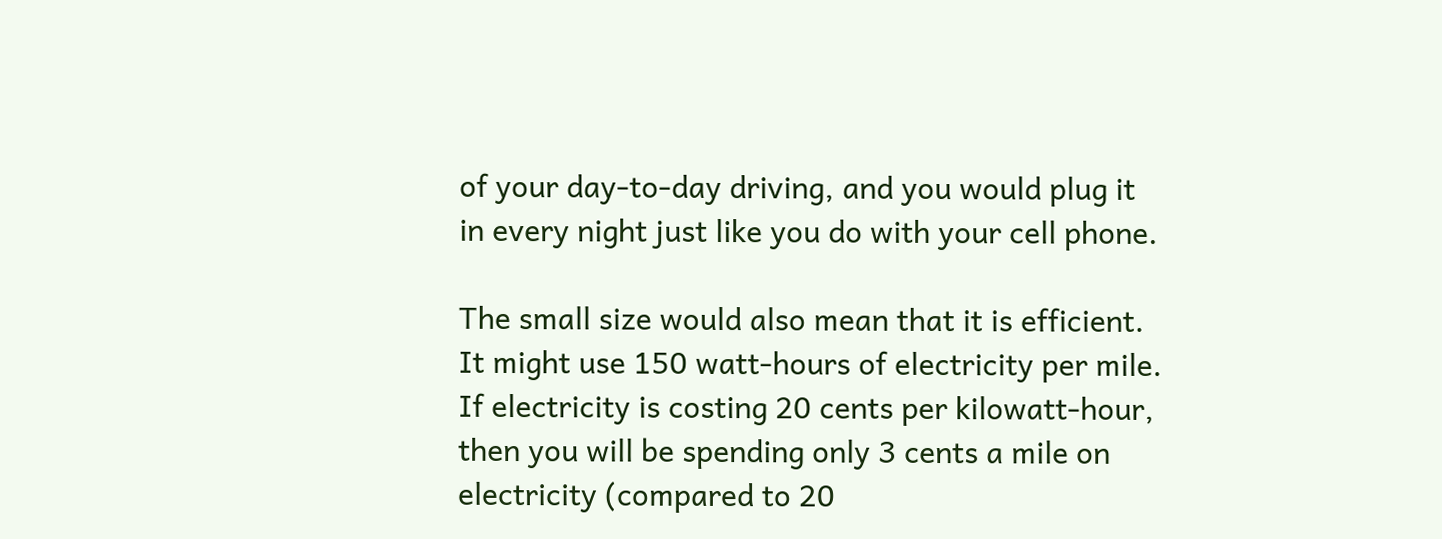of your day-to-day driving, and you would plug it in every night just like you do with your cell phone.

The small size would also mean that it is efficient. It might use 150 watt-hours of electricity per mile. If electricity is costing 20 cents per kilowatt-hour, then you will be spending only 3 cents a mile on electricity (compared to 20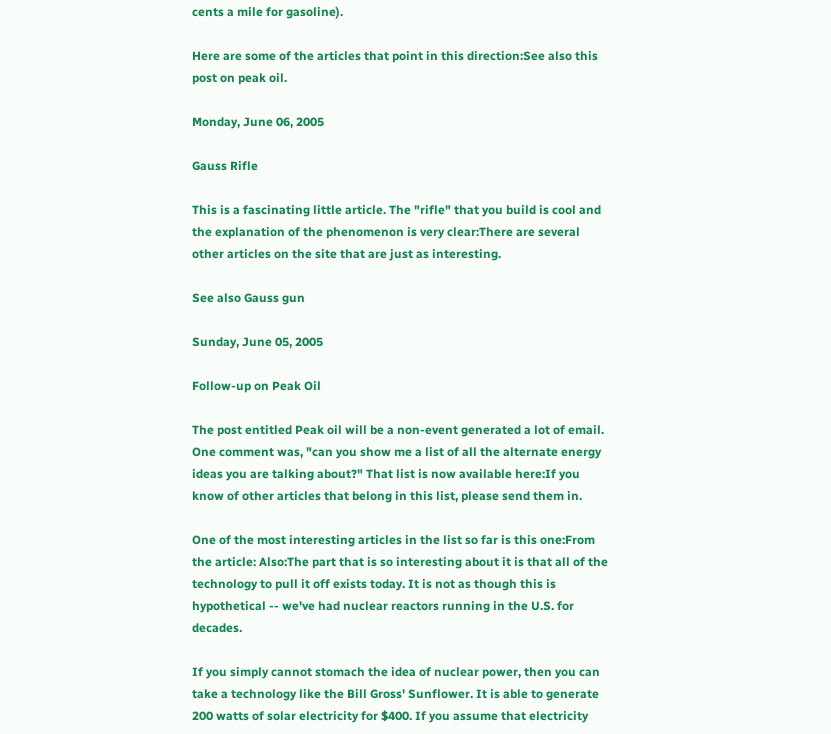cents a mile for gasoline).

Here are some of the articles that point in this direction:See also this post on peak oil.

Monday, June 06, 2005

Gauss Rifle

This is a fascinating little article. The "rifle" that you build is cool and the explanation of the phenomenon is very clear:There are several other articles on the site that are just as interesting.

See also Gauss gun

Sunday, June 05, 2005

Follow-up on Peak Oil

The post entitled Peak oil will be a non-event generated a lot of email. One comment was, "can you show me a list of all the alternate energy ideas you are talking about?" That list is now available here:If you know of other articles that belong in this list, please send them in.

One of the most interesting articles in the list so far is this one:From the article: Also:The part that is so interesting about it is that all of the technology to pull it off exists today. It is not as though this is hypothetical -- we've had nuclear reactors running in the U.S. for decades.

If you simply cannot stomach the idea of nuclear power, then you can take a technology like the Bill Gross' Sunflower. It is able to generate 200 watts of solar electricity for $400. If you assume that electricity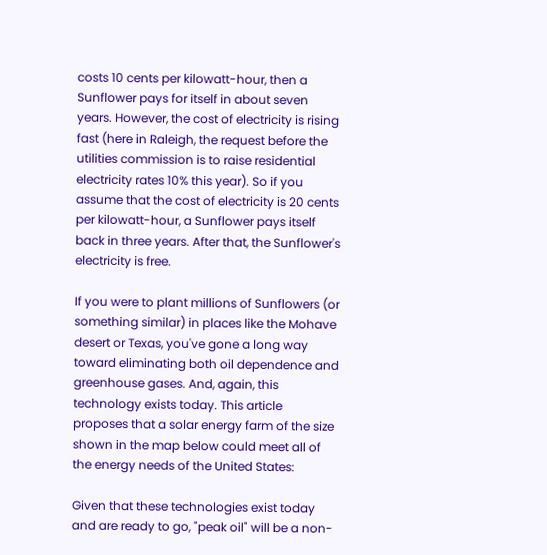costs 10 cents per kilowatt-hour, then a Sunflower pays for itself in about seven years. However, the cost of electricity is rising fast (here in Raleigh, the request before the utilities commission is to raise residential electricity rates 10% this year). So if you assume that the cost of electricity is 20 cents per kilowatt-hour, a Sunflower pays itself back in three years. After that, the Sunflower's electricity is free.

If you were to plant millions of Sunflowers (or something similar) in places like the Mohave desert or Texas, you've gone a long way toward eliminating both oil dependence and greenhouse gases. And, again, this technology exists today. This article proposes that a solar energy farm of the size shown in the map below could meet all of the energy needs of the United States:

Given that these technologies exist today and are ready to go, "peak oil" will be a non-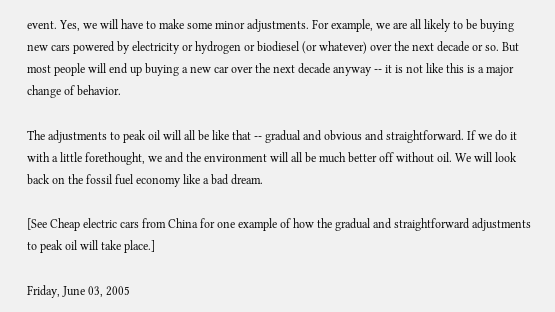event. Yes, we will have to make some minor adjustments. For example, we are all likely to be buying new cars powered by electricity or hydrogen or biodiesel (or whatever) over the next decade or so. But most people will end up buying a new car over the next decade anyway -- it is not like this is a major change of behavior.

The adjustments to peak oil will all be like that -- gradual and obvious and straightforward. If we do it with a little forethought, we and the environment will all be much better off without oil. We will look back on the fossil fuel economy like a bad dream.

[See Cheap electric cars from China for one example of how the gradual and straightforward adjustments to peak oil will take place.]

Friday, June 03, 2005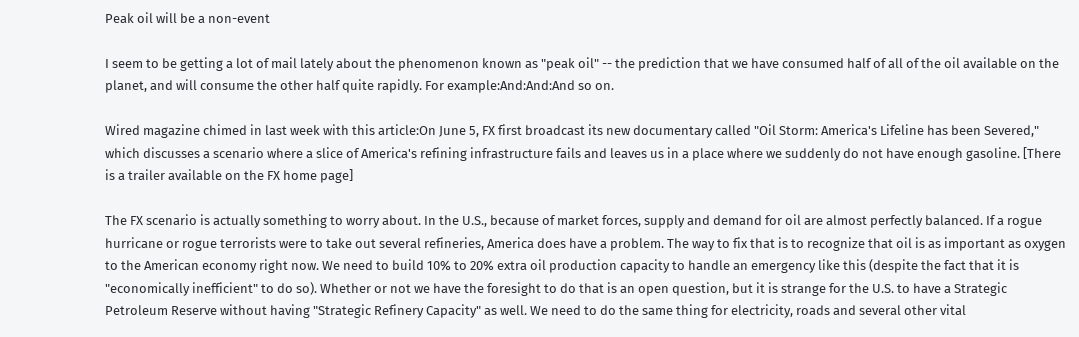Peak oil will be a non-event

I seem to be getting a lot of mail lately about the phenomenon known as "peak oil" -- the prediction that we have consumed half of all of the oil available on the planet, and will consume the other half quite rapidly. For example:And:And:And so on.

Wired magazine chimed in last week with this article:On June 5, FX first broadcast its new documentary called "Oil Storm: America's Lifeline has been Severed," which discusses a scenario where a slice of America's refining infrastructure fails and leaves us in a place where we suddenly do not have enough gasoline. [There is a trailer available on the FX home page]

The FX scenario is actually something to worry about. In the U.S., because of market forces, supply and demand for oil are almost perfectly balanced. If a rogue hurricane or rogue terrorists were to take out several refineries, America does have a problem. The way to fix that is to recognize that oil is as important as oxygen to the American economy right now. We need to build 10% to 20% extra oil production capacity to handle an emergency like this (despite the fact that it is "economically inefficient" to do so). Whether or not we have the foresight to do that is an open question, but it is strange for the U.S. to have a Strategic Petroleum Reserve without having "Strategic Refinery Capacity" as well. We need to do the same thing for electricity, roads and several other vital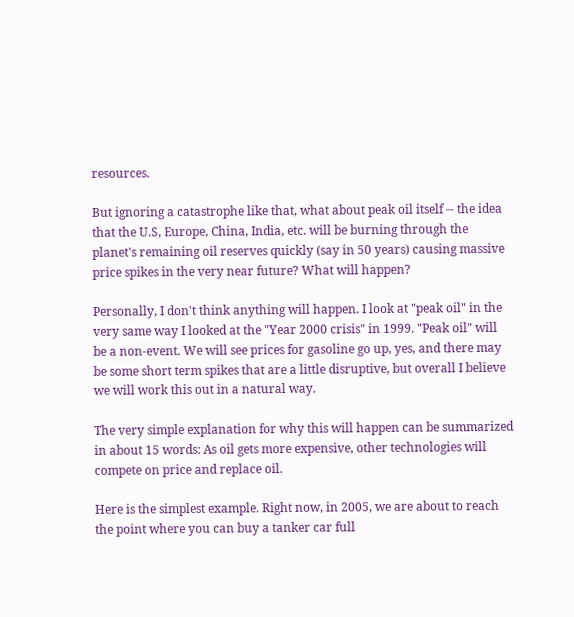resources.

But ignoring a catastrophe like that, what about peak oil itself -- the idea that the U.S, Europe, China, India, etc. will be burning through the planet's remaining oil reserves quickly (say in 50 years) causing massive price spikes in the very near future? What will happen?

Personally, I don't think anything will happen. I look at "peak oil" in the very same way I looked at the "Year 2000 crisis" in 1999. "Peak oil" will be a non-event. We will see prices for gasoline go up, yes, and there may be some short term spikes that are a little disruptive, but overall I believe we will work this out in a natural way.

The very simple explanation for why this will happen can be summarized in about 15 words: As oil gets more expensive, other technologies will compete on price and replace oil.

Here is the simplest example. Right now, in 2005, we are about to reach the point where you can buy a tanker car full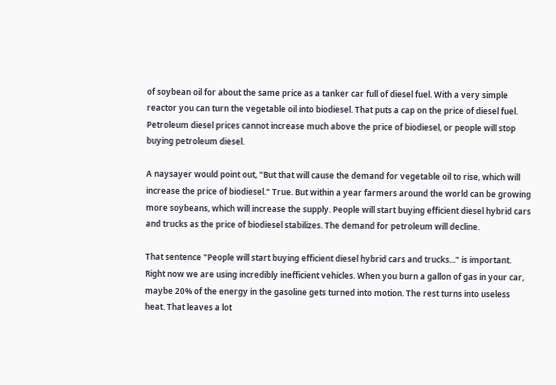of soybean oil for about the same price as a tanker car full of diesel fuel. With a very simple reactor you can turn the vegetable oil into biodiesel. That puts a cap on the price of diesel fuel. Petroleum diesel prices cannot increase much above the price of biodiesel, or people will stop buying petroleum diesel.

A naysayer would point out, "But that will cause the demand for vegetable oil to rise, which will increase the price of biodiesel." True. But within a year farmers around the world can be growing more soybeans, which will increase the supply. People will start buying efficient diesel hybrid cars and trucks as the price of biodiesel stabilizes. The demand for petroleum will decline.

That sentence "People will start buying efficient diesel hybrid cars and trucks..." is important. Right now we are using incredibly inefficient vehicles. When you burn a gallon of gas in your car, maybe 20% of the energy in the gasoline gets turned into motion. The rest turns into useless heat. That leaves a lot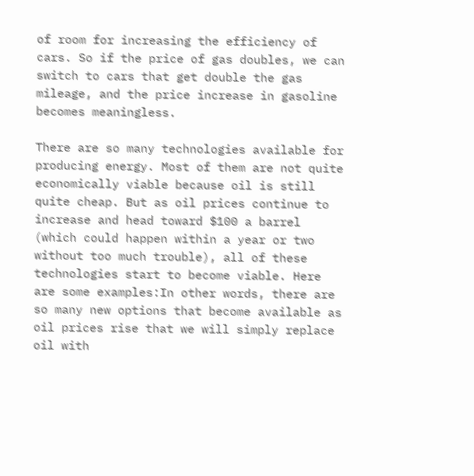of room for increasing the efficiency of cars. So if the price of gas doubles, we can switch to cars that get double the gas mileage, and the price increase in gasoline becomes meaningless.

There are so many technologies available for producing energy. Most of them are not quite economically viable because oil is still quite cheap. But as oil prices continue to increase and head toward $100 a barrel (which could happen within a year or two without too much trouble), all of these technologies start to become viable. Here are some examples:In other words, there are so many new options that become available as oil prices rise that we will simply replace oil with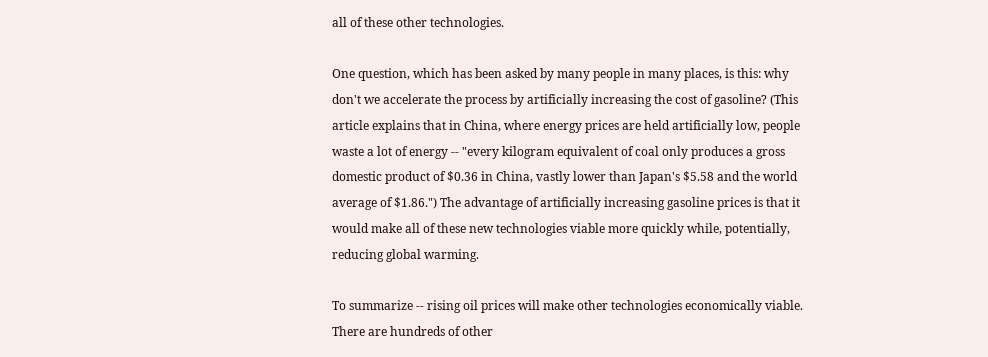all of these other technologies.

One question, which has been asked by many people in many places, is this: why don't we accelerate the process by artificially increasing the cost of gasoline? (This article explains that in China, where energy prices are held artificially low, people waste a lot of energy -- "every kilogram equivalent of coal only produces a gross domestic product of $0.36 in China, vastly lower than Japan's $5.58 and the world average of $1.86.") The advantage of artificially increasing gasoline prices is that it would make all of these new technologies viable more quickly while, potentially, reducing global warming.

To summarize -- rising oil prices will make other technologies economically viable. There are hundreds of other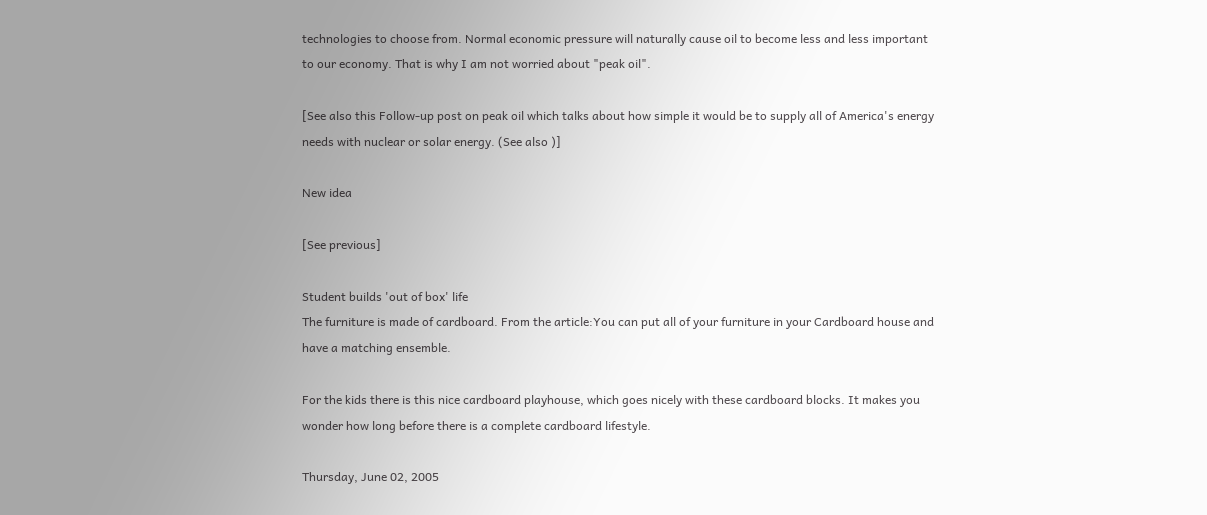technologies to choose from. Normal economic pressure will naturally cause oil to become less and less important to our economy. That is why I am not worried about "peak oil".

[See also this Follow-up post on peak oil which talks about how simple it would be to supply all of America's energy needs with nuclear or solar energy. (See also )]

New idea

[See previous]

Student builds 'out of box' life
The furniture is made of cardboard. From the article:You can put all of your furniture in your Cardboard house and have a matching ensemble.

For the kids there is this nice cardboard playhouse, which goes nicely with these cardboard blocks. It makes you wonder how long before there is a complete cardboard lifestyle.

Thursday, June 02, 2005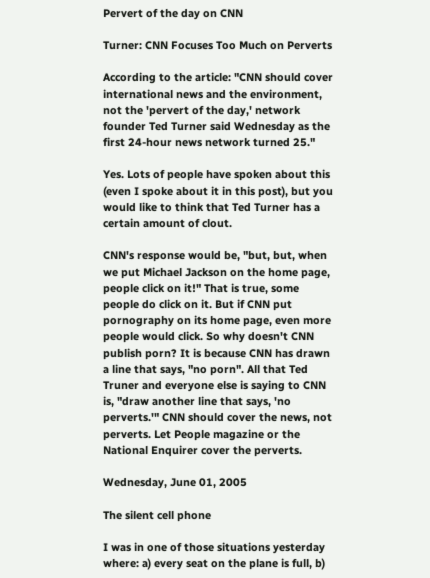Pervert of the day on CNN

Turner: CNN Focuses Too Much on Perverts

According to the article: "CNN should cover international news and the environment, not the 'pervert of the day,' network founder Ted Turner said Wednesday as the first 24-hour news network turned 25."

Yes. Lots of people have spoken about this (even I spoke about it in this post), but you would like to think that Ted Turner has a certain amount of clout.

CNN's response would be, "but, but, when we put Michael Jackson on the home page, people click on it!" That is true, some people do click on it. But if CNN put pornography on its home page, even more people would click. So why doesn't CNN publish porn? It is because CNN has drawn a line that says, "no porn". All that Ted Truner and everyone else is saying to CNN is, "draw another line that says, 'no perverts.'" CNN should cover the news, not perverts. Let People magazine or the National Enquirer cover the perverts.

Wednesday, June 01, 2005

The silent cell phone

I was in one of those situations yesterday where: a) every seat on the plane is full, b)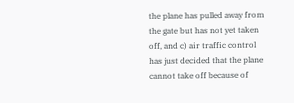the plane has pulled away from the gate but has not yet taken off, and c) air traffic control has just decided that the plane cannot take off because of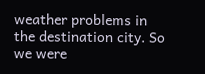weather problems in the destination city. So we were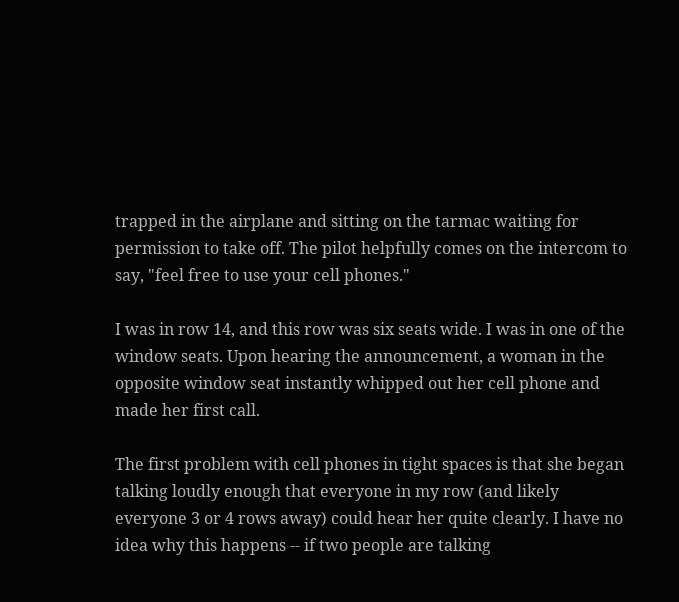trapped in the airplane and sitting on the tarmac waiting for permission to take off. The pilot helpfully comes on the intercom to say, "feel free to use your cell phones."

I was in row 14, and this row was six seats wide. I was in one of the window seats. Upon hearing the announcement, a woman in the opposite window seat instantly whipped out her cell phone and made her first call.

The first problem with cell phones in tight spaces is that she began talking loudly enough that everyone in my row (and likely everyone 3 or 4 rows away) could hear her quite clearly. I have no idea why this happens -- if two people are talking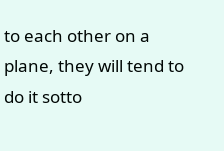to each other on a plane, they will tend to do it sotto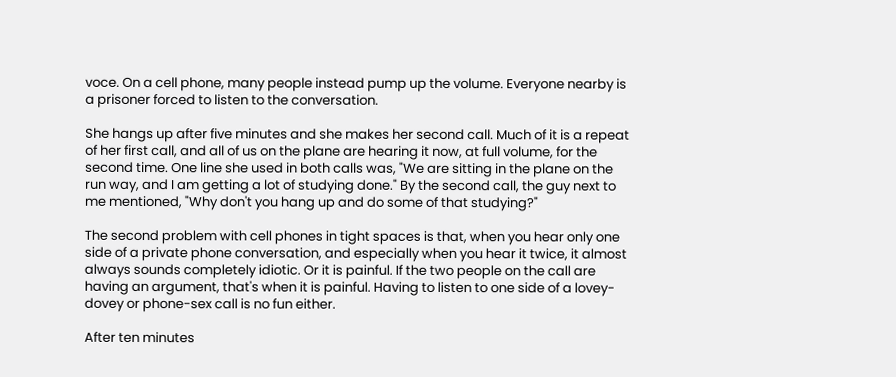voce. On a cell phone, many people instead pump up the volume. Everyone nearby is a prisoner forced to listen to the conversation.

She hangs up after five minutes and she makes her second call. Much of it is a repeat of her first call, and all of us on the plane are hearing it now, at full volume, for the second time. One line she used in both calls was, "We are sitting in the plane on the run way, and I am getting a lot of studying done." By the second call, the guy next to me mentioned, "Why don't you hang up and do some of that studying?"

The second problem with cell phones in tight spaces is that, when you hear only one side of a private phone conversation, and especially when you hear it twice, it almost always sounds completely idiotic. Or it is painful. If the two people on the call are having an argument, that's when it is painful. Having to listen to one side of a lovey-dovey or phone-sex call is no fun either.

After ten minutes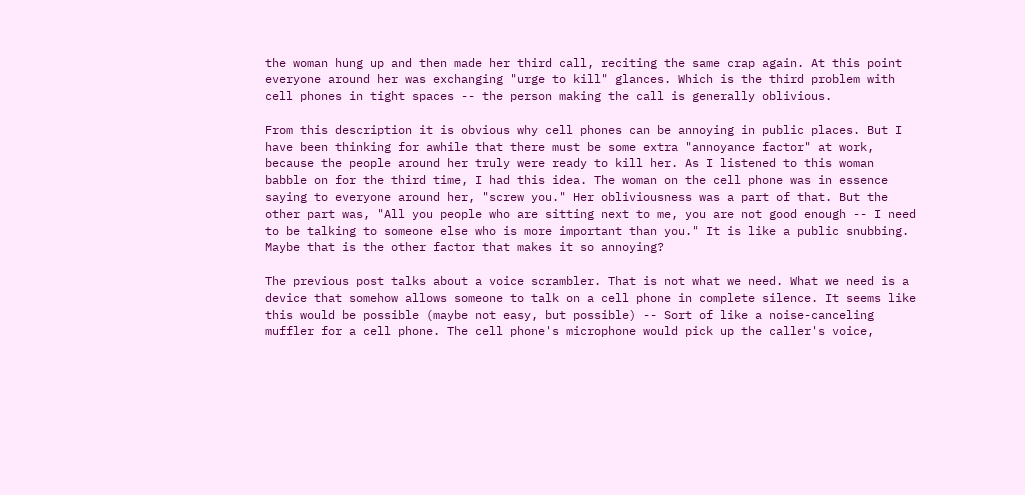the woman hung up and then made her third call, reciting the same crap again. At this point everyone around her was exchanging "urge to kill" glances. Which is the third problem with cell phones in tight spaces -- the person making the call is generally oblivious.

From this description it is obvious why cell phones can be annoying in public places. But I have been thinking for awhile that there must be some extra "annoyance factor" at work, because the people around her truly were ready to kill her. As I listened to this woman babble on for the third time, I had this idea. The woman on the cell phone was in essence saying to everyone around her, "screw you." Her obliviousness was a part of that. But the other part was, "All you people who are sitting next to me, you are not good enough -- I need to be talking to someone else who is more important than you." It is like a public snubbing. Maybe that is the other factor that makes it so annoying?

The previous post talks about a voice scrambler. That is not what we need. What we need is a device that somehow allows someone to talk on a cell phone in complete silence. It seems like this would be possible (maybe not easy, but possible) -- Sort of like a noise-canceling muffler for a cell phone. The cell phone's microphone would pick up the caller's voice,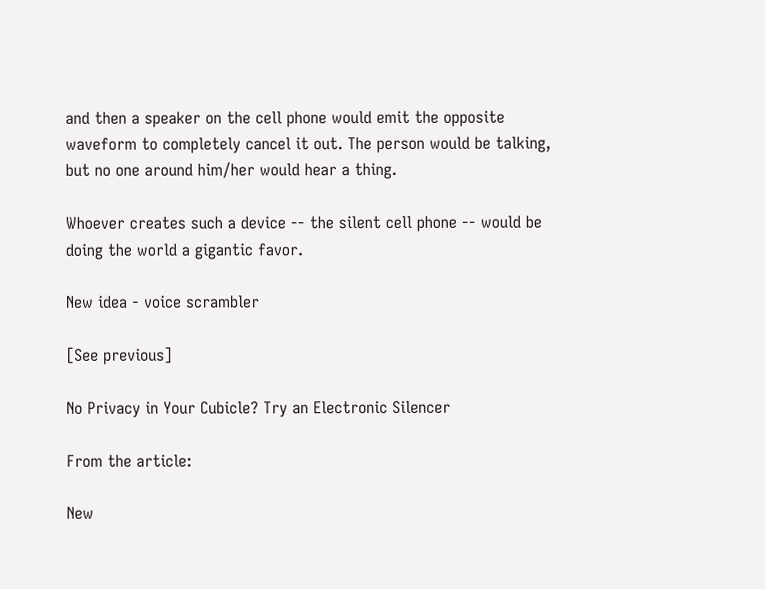and then a speaker on the cell phone would emit the opposite waveform to completely cancel it out. The person would be talking, but no one around him/her would hear a thing.

Whoever creates such a device -- the silent cell phone -- would be doing the world a gigantic favor.

New idea - voice scrambler

[See previous]

No Privacy in Your Cubicle? Try an Electronic Silencer

From the article:

New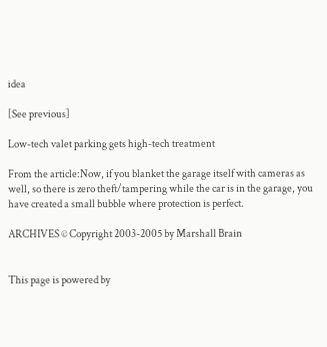idea

[See previous]

Low-tech valet parking gets high-tech treatment

From the article:Now, if you blanket the garage itself with cameras as well, so there is zero theft/tampering while the car is in the garage, you have created a small bubble where protection is perfect.

ARCHIVES © Copyright 2003-2005 by Marshall Brain


This page is powered by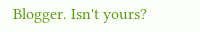Blogger. Isn't yours?